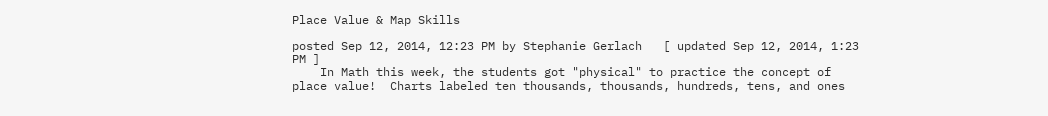Place Value & Map Skills

posted Sep 12, 2014, 12:23 PM by Stephanie Gerlach   [ updated Sep 12, 2014, 1:23 PM ]
    In Math this week, the students got "physical" to practice the concept of place value!  Charts labeled ten thousands, thousands, hundreds, tens, and ones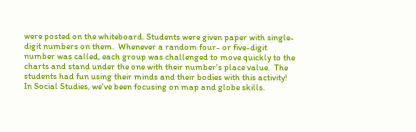were posted on the whiteboard. Students were given paper with single-digit numbers on them.  Whenever a random four- or five-digit number was called, each group was challenged to move quickly to the charts and stand under the one with their number's place value.  The students had fun using their minds and their bodies with this activity!                  In Social Studies, we've been focusing on map and globe skills.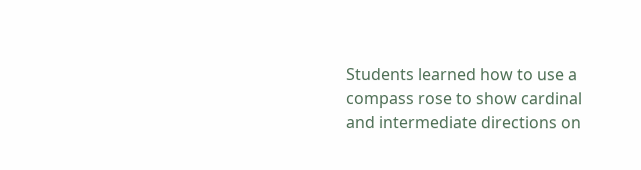Students learned how to use a compass rose to show cardinal and intermediate directions on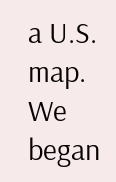a U.S. map.  We began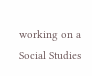working on a Social Studies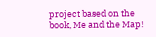project based on the book, Me and the Map!